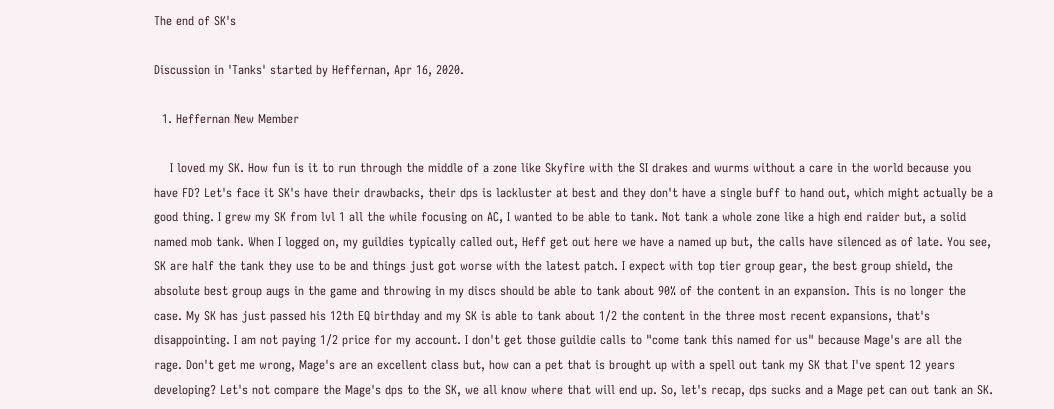The end of SK's

Discussion in 'Tanks' started by Heffernan, Apr 16, 2020.

  1. Heffernan New Member

    I loved my SK. How fun is it to run through the middle of a zone like Skyfire with the SI drakes and wurms without a care in the world because you have FD? Let's face it SK's have their drawbacks, their dps is lackluster at best and they don't have a single buff to hand out, which might actually be a good thing. I grew my SK from lvl 1 all the while focusing on AC, I wanted to be able to tank. Not tank a whole zone like a high end raider but, a solid named mob tank. When I logged on, my guildies typically called out, Heff get out here we have a named up but, the calls have silenced as of late. You see, SK are half the tank they use to be and things just got worse with the latest patch. I expect with top tier group gear, the best group shield, the absolute best group augs in the game and throwing in my discs should be able to tank about 90% of the content in an expansion. This is no longer the case. My SK has just passed his 12th EQ birthday and my SK is able to tank about 1/2 the content in the three most recent expansions, that's disappointing. I am not paying 1/2 price for my account. I don't get those guildie calls to "come tank this named for us" because Mage's are all the rage. Don't get me wrong, Mage's are an excellent class but, how can a pet that is brought up with a spell out tank my SK that I've spent 12 years developing? Let's not compare the Mage's dps to the SK, we all know where that will end up. So, let's recap, dps sucks and a Mage pet can out tank an SK.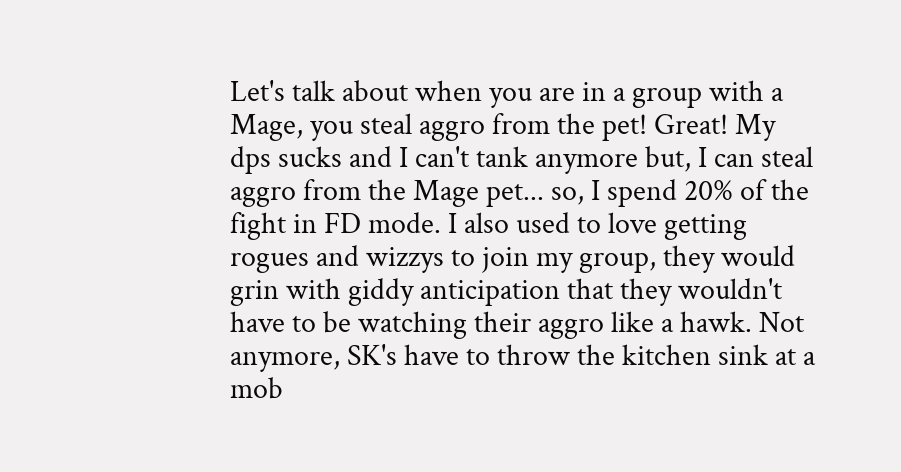Let's talk about when you are in a group with a Mage, you steal aggro from the pet! Great! My dps sucks and I can't tank anymore but, I can steal aggro from the Mage pet... so, I spend 20% of the fight in FD mode. I also used to love getting rogues and wizzys to join my group, they would grin with giddy anticipation that they wouldn't have to be watching their aggro like a hawk. Not anymore, SK's have to throw the kitchen sink at a mob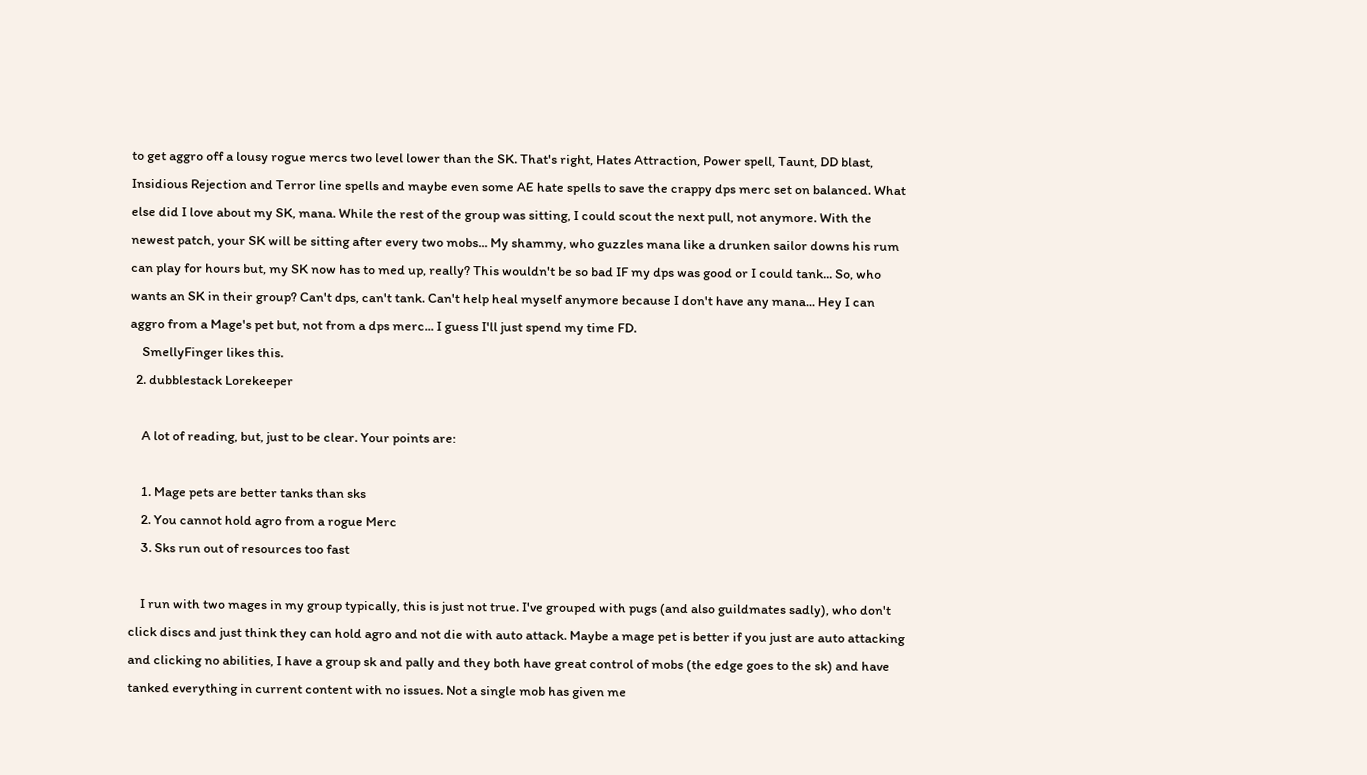to get aggro off a lousy rogue mercs two level lower than the SK. That's right, Hates Attraction, Power spell, Taunt, DD blast, Insidious Rejection and Terror line spells and maybe even some AE hate spells to save the crappy dps merc set on balanced. What else did I love about my SK, mana. While the rest of the group was sitting, I could scout the next pull, not anymore. With the newest patch, your SK will be sitting after every two mobs... My shammy, who guzzles mana like a drunken sailor downs his rum can play for hours but, my SK now has to med up, really? This wouldn't be so bad IF my dps was good or I could tank... So, who wants an SK in their group? Can't dps, can't tank. Can't help heal myself anymore because I don't have any mana... Hey I can aggro from a Mage's pet but, not from a dps merc... I guess I'll just spend my time FD.
    SmellyFinger likes this.
  2. dubblestack Lorekeeper

    A lot of reading, but, just to be clear. Your points are:

    1. Mage pets are better tanks than sks
    2. You cannot hold agro from a rogue Merc
    3. Sks run out of resources too fast

    I run with two mages in my group typically, this is just not true. I've grouped with pugs (and also guildmates sadly), who don't click discs and just think they can hold agro and not die with auto attack. Maybe a mage pet is better if you just are auto attacking and clicking no abilities, I have a group sk and pally and they both have great control of mobs (the edge goes to the sk) and have tanked everything in current content with no issues. Not a single mob has given me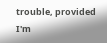trouble, provided I'm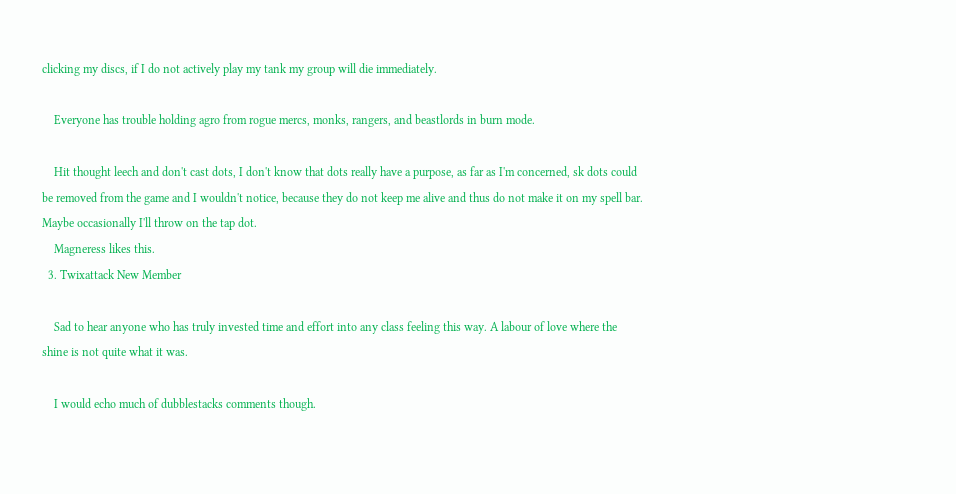clicking my discs, if I do not actively play my tank my group will die immediately.

    Everyone has trouble holding agro from rogue mercs, monks, rangers, and beastlords in burn mode.

    Hit thought leech and don't cast dots, I don't know that dots really have a purpose, as far as I'm concerned, sk dots could be removed from the game and I wouldn't notice, because they do not keep me alive and thus do not make it on my spell bar. Maybe occasionally I'll throw on the tap dot.
    Magneress likes this.
  3. Twixattack New Member

    Sad to hear anyone who has truly invested time and effort into any class feeling this way. A labour of love where the shine is not quite what it was.

    I would echo much of dubblestacks comments though.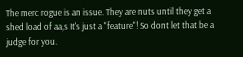The merc rogue is an issue. They are nuts until they get a shed load of aa,s It's just a "feature"! So dont let that be a judge for you.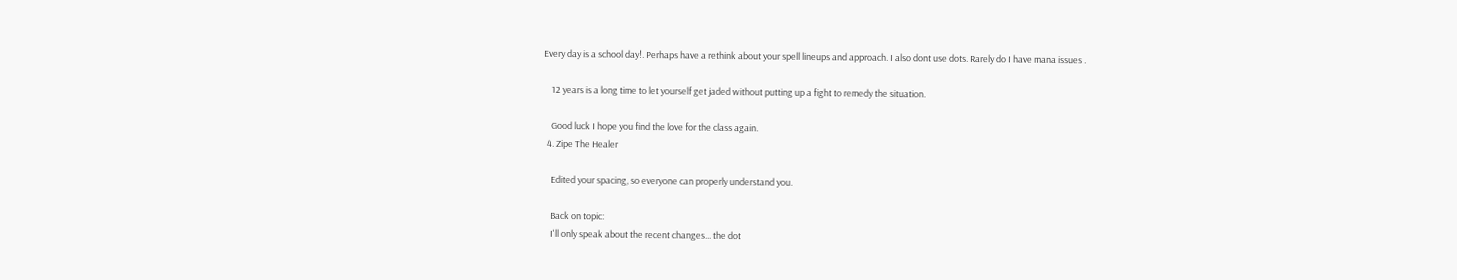Every day is a school day!. Perhaps have a rethink about your spell lineups and approach. I also dont use dots. Rarely do I have mana issues .

    12 years is a long time to let yourself get jaded without putting up a fight to remedy the situation.

    Good luck I hope you find the love for the class again.
  4. Zipe The Healer

    Edited your spacing, so everyone can properly understand you.

    Back on topic:
    I'll only speak about the recent changes... the dot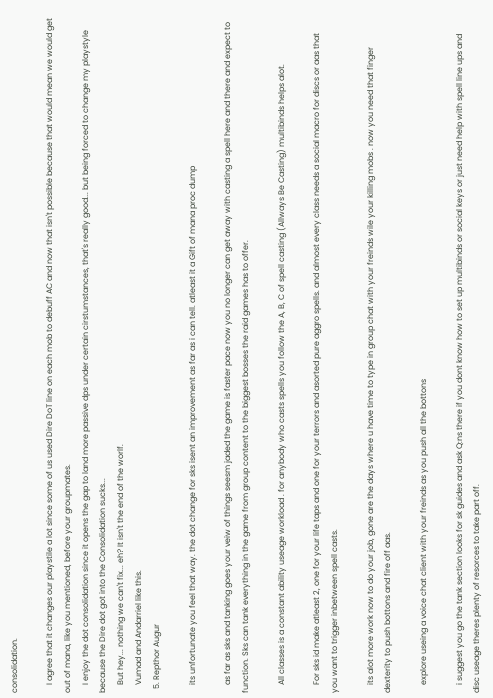consolidation.

    I agree that it changes our playstile a lot since some of us used Dire DoT line on each mob to debuff AC and now that isn't possible because that would mean we would get out of mana, like you mentioned, before your groupmates.
    I enjoy the dot consolidation since it opens the gap to land more passive dps under certain cirstumstances, that's really good... but being forced to change my playstyle because the Dire dot got into the Consolidation sucks...
    But hey... nothing we can't fix... eh? It isn't the end of the worlf.
    Vumad and Andarriel like this.
  5. Repthor Augur

    its unfortunate you feel that way. the dot change for sks isent an improvement as far as i can tell. atleast it a Gift of mana proc dump

    as far as sks and tanking goes your veiw of things seesm jaded the game is faster pace now you no longer can get away with casting a spell here and there and expect to function. Sks can tank everything in the game from group content to the biggest bosses the raid games has to offer.

    All classes is a constant ability useage workload . for anybody who casts spells you follow the A, B, C of spell casting (Allways Be Casting) multibinds helps alot.

    For sks id make atleast 2, one for your life taps and one for your terrors and asorted pure aggro spells. and almost every class needs a social macro for discs or aas that you want to trigger inbetween spell casts.

    its alot more work now to do your job, gone are the days where u have time to type in group chat with your freinds wile your killing mobs . now you need that finger dexterity to push bottons and fire off aas.

    explore useing a voice chat client with your freinds as you push all the bottons

    i suggest you go the tank section looks for sk guides and ask Q:ns there if you dont know how to set up multibinds or social keys or just need help with spell line ups and disc useage theres plenty of resorces to take part off.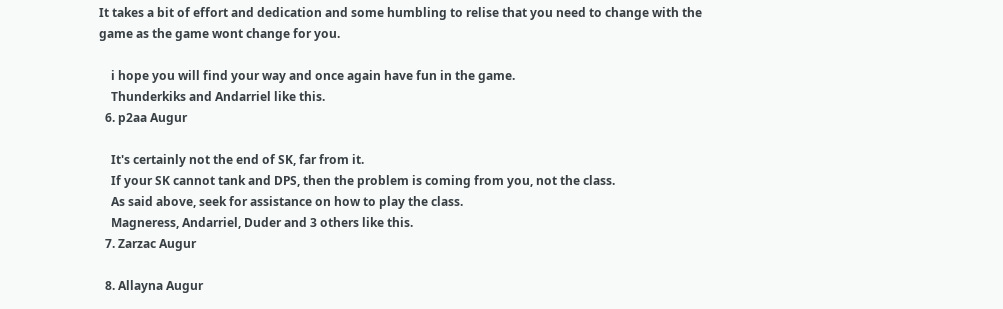It takes a bit of effort and dedication and some humbling to relise that you need to change with the game as the game wont change for you.

    i hope you will find your way and once again have fun in the game.
    Thunderkiks and Andarriel like this.
  6. p2aa Augur

    It's certainly not the end of SK, far from it.
    If your SK cannot tank and DPS, then the problem is coming from you, not the class.
    As said above, seek for assistance on how to play the class.
    Magneress, Andarriel, Duder and 3 others like this.
  7. Zarzac Augur

  8. Allayna Augur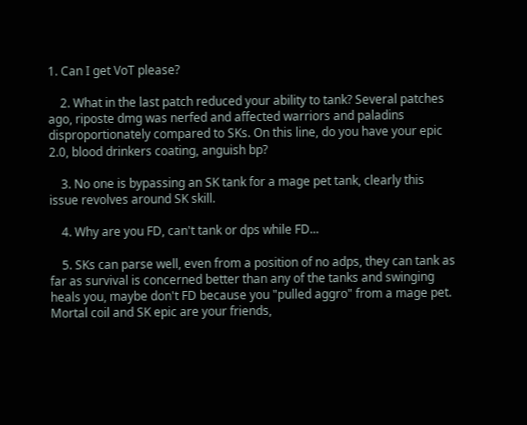1. Can I get VoT please?

    2. What in the last patch reduced your ability to tank? Several patches ago, riposte dmg was nerfed and affected warriors and paladins disproportionately compared to SKs. On this line, do you have your epic 2.0, blood drinkers coating, anguish bp?

    3. No one is bypassing an SK tank for a mage pet tank, clearly this issue revolves around SK skill.

    4. Why are you FD, can't tank or dps while FD...

    5. SKs can parse well, even from a position of no adps, they can tank as far as survival is concerned better than any of the tanks and swinging heals you, maybe don't FD because you "pulled aggro" from a mage pet. Mortal coil and SK epic are your friends,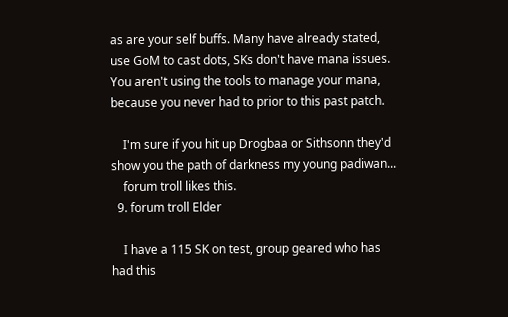as are your self buffs. Many have already stated, use GoM to cast dots, SKs don't have mana issues. You aren't using the tools to manage your mana, because you never had to prior to this past patch.

    I'm sure if you hit up Drogbaa or Sithsonn they'd show you the path of darkness my young padiwan...
    forum troll likes this.
  9. forum troll Elder

    I have a 115 SK on test, group geared who has had this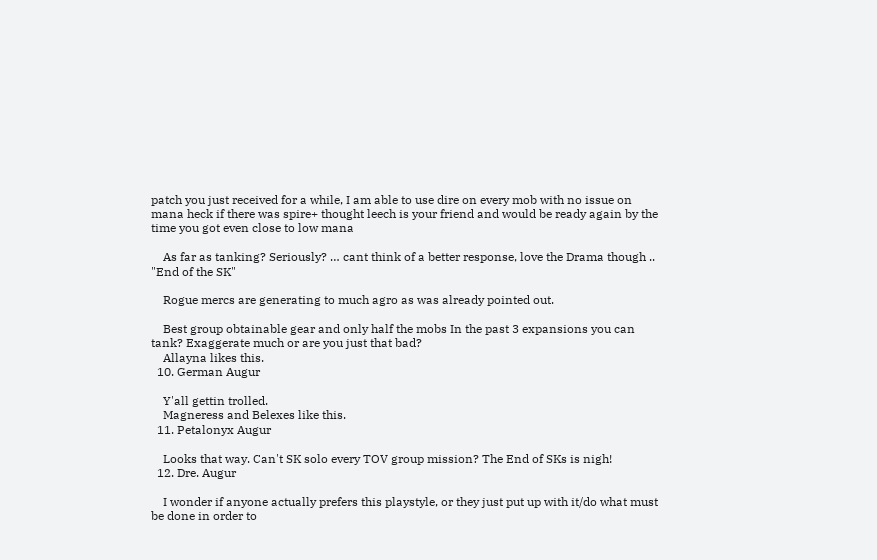patch you just received for a while, I am able to use dire on every mob with no issue on mana heck if there was spire+ thought leech is your friend and would be ready again by the time you got even close to low mana

    As far as tanking? Seriously? … cant think of a better response, love the Drama though .. "End of the SK"

    Rogue mercs are generating to much agro as was already pointed out.

    Best group obtainable gear and only half the mobs In the past 3 expansions you can tank? Exaggerate much or are you just that bad?
    Allayna likes this.
  10. German Augur

    Y'all gettin trolled.
    Magneress and Belexes like this.
  11. Petalonyx Augur

    Looks that way. Can't SK solo every TOV group mission? The End of SKs is nigh!
  12. Dre. Augur

    I wonder if anyone actually prefers this playstyle, or they just put up with it/do what must be done in order to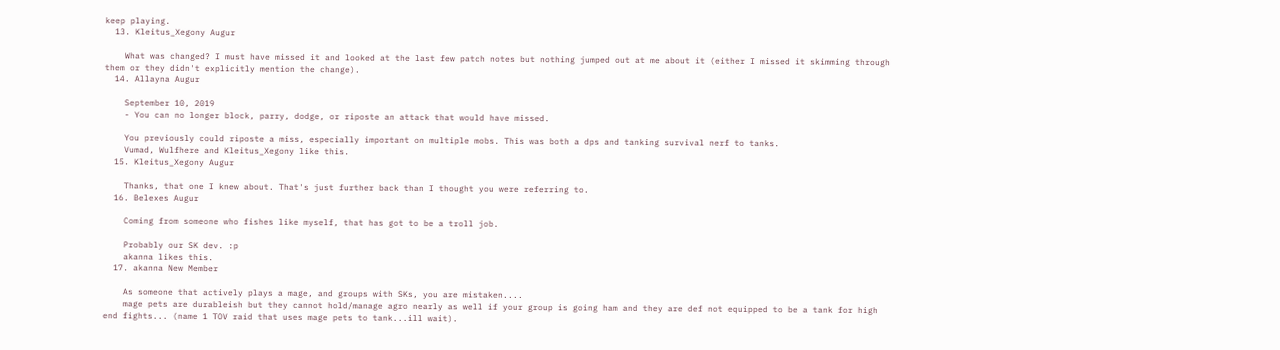keep playing.
  13. Kleitus_Xegony Augur

    What was changed? I must have missed it and looked at the last few patch notes but nothing jumped out at me about it (either I missed it skimming through them or they didn't explicitly mention the change).
  14. Allayna Augur

    September 10, 2019
    - You can no longer block, parry, dodge, or riposte an attack that would have missed.

    You previously could riposte a miss, especially important on multiple mobs. This was both a dps and tanking survival nerf to tanks.
    Vumad, Wulfhere and Kleitus_Xegony like this.
  15. Kleitus_Xegony Augur

    Thanks, that one I knew about. That's just further back than I thought you were referring to.
  16. Belexes Augur

    Coming from someone who fishes like myself, that has got to be a troll job.

    Probably our SK dev. :p
    akanna likes this.
  17. akanna New Member

    As someone that actively plays a mage, and groups with SKs, you are mistaken....
    mage pets are durableish but they cannot hold/manage agro nearly as well if your group is going ham and they are def not equipped to be a tank for high end fights... (name 1 TOV raid that uses mage pets to tank...ill wait).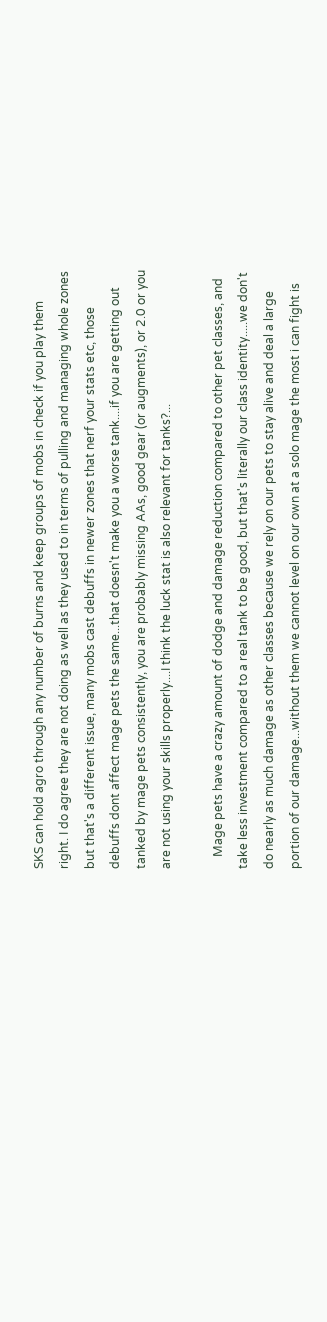SKS can hold agro through any number of burns and keep groups of mobs in check if you play them right. I do agree they are not doing as well as they used to in terms of pulling and managing whole zones but that's a different issue, many mobs cast debuffs in newer zones that nerf your stats etc, those debuffs dont affect mage pets the same...that doesn't make you a worse tank....if you are getting out tanked by mage pets consistently, you are probably missing AAs, good gear (or augments), or 2.0 or you are not using your skills properly....I think the luck stat is also relevant for tanks?...

    Mage pets have a crazy amount of dodge and damage reduction compared to other pet classes, and take less investment compared to a real tank to be good, but that's literally our class identity.....we don't do nearly as much damage as other classes because we rely on our pets to stay alive and deal a large portion of our damage...without them we cannot level on our own at a solo mage the most i can fight is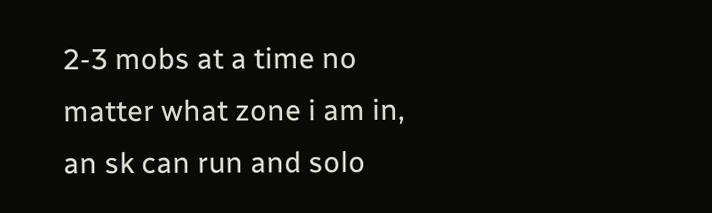2-3 mobs at a time no matter what zone i am in, an sk can run and solo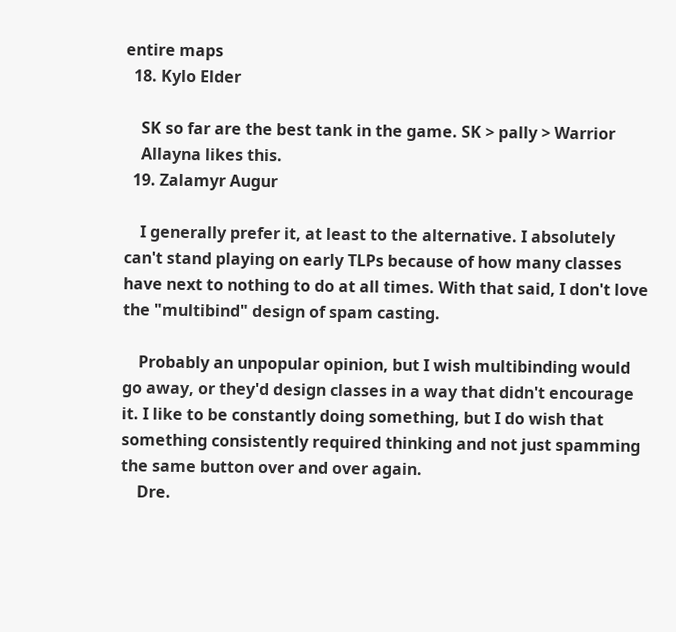entire maps
  18. Kylo Elder

    SK so far are the best tank in the game. SK > pally > Warrior
    Allayna likes this.
  19. Zalamyr Augur

    I generally prefer it, at least to the alternative. I absolutely can't stand playing on early TLPs because of how many classes have next to nothing to do at all times. With that said, I don't love the "multibind" design of spam casting.

    Probably an unpopular opinion, but I wish multibinding would go away, or they'd design classes in a way that didn't encourage it. I like to be constantly doing something, but I do wish that something consistently required thinking and not just spamming the same button over and over again.
    Dre.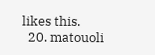likes this.
  20. matouoli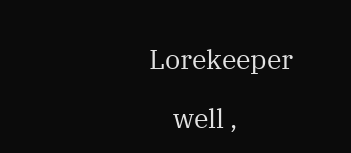Lorekeeper

    well ,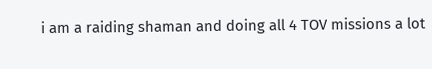i am a raiding shaman and doing all 4 TOV missions a lot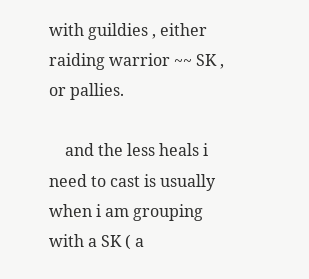with guildies , either raiding warrior ~~ SK , or pallies.

    and the less heals i need to cast is usually when i am grouping with a SK ( a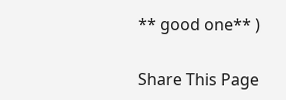** good one** )

Share This Page